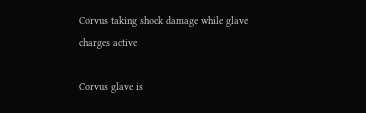Corvus taking shock damage while glave charges active

Corvus glave is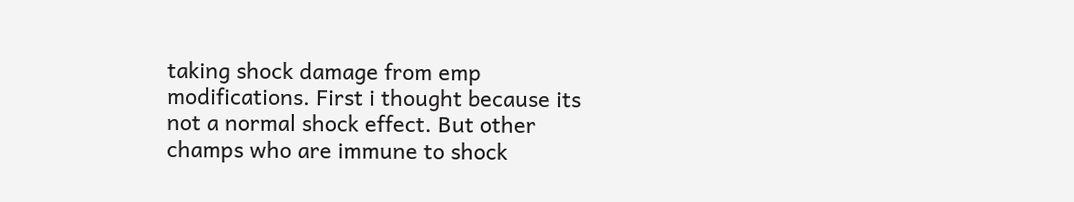taking shock damage from emp modifications. First i thought because its not a normal shock effect. But other champs who are immune to shock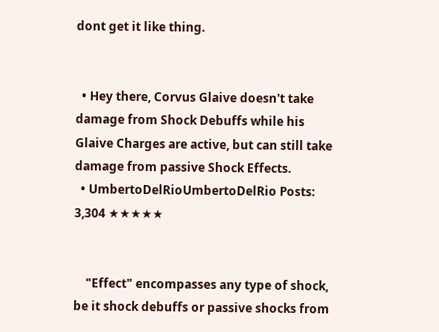dont get it like thing.


  • Hey there, Corvus Glaive doesn't take damage from Shock Debuffs while his Glaive Charges are active, but can still take damage from passive Shock Effects.
  • UmbertoDelRioUmbertoDelRio Posts: 3,304 ★★★★★


    "Effect" encompasses any type of shock, be it shock debuffs or passive shocks from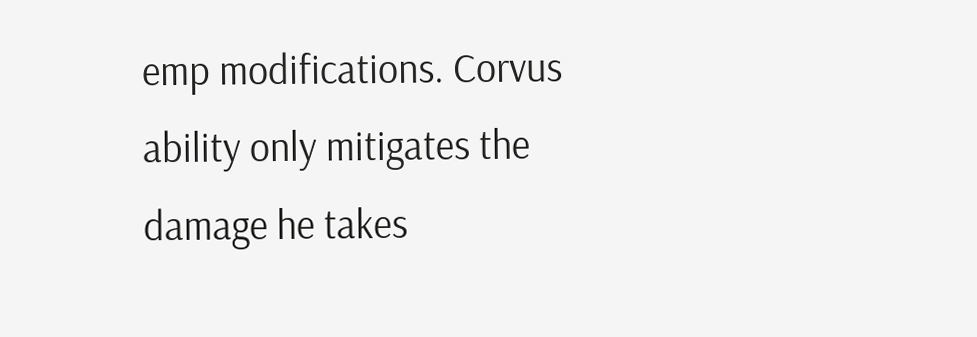emp modifications. Corvus ability only mitigates the damage he takes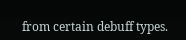from certain debuff types.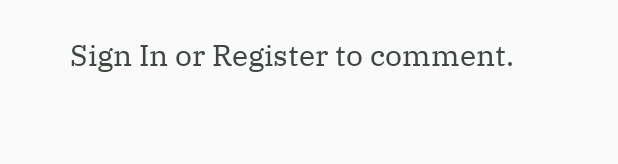Sign In or Register to comment.